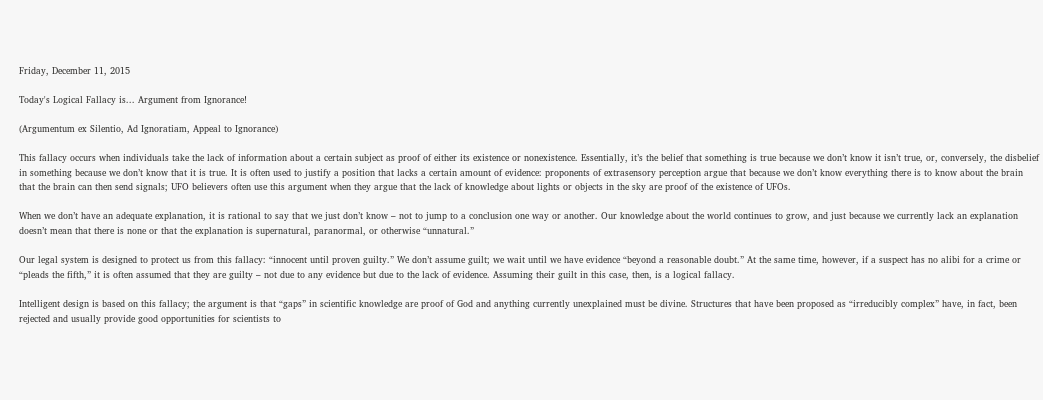Friday, December 11, 2015

Today's Logical Fallacy is... Argument from Ignorance!

(Argumentum ex Silentio, Ad Ignoratiam, Appeal to Ignorance)

This fallacy occurs when individuals take the lack of information about a certain subject as proof of either its existence or nonexistence. Essentially, it’s the belief that something is true because we don’t know it isn’t true, or, conversely, the disbelief in something because we don’t know that it is true. It is often used to justify a position that lacks a certain amount of evidence: proponents of extrasensory perception argue that because we don’t know everything there is to know about the brain that the brain can then send signals; UFO believers often use this argument when they argue that the lack of knowledge about lights or objects in the sky are proof of the existence of UFOs.

When we don’t have an adequate explanation, it is rational to say that we just don’t know – not to jump to a conclusion one way or another. Our knowledge about the world continues to grow, and just because we currently lack an explanation doesn’t mean that there is none or that the explanation is supernatural, paranormal, or otherwise “unnatural.”

Our legal system is designed to protect us from this fallacy: “innocent until proven guilty.” We don’t assume guilt; we wait until we have evidence “beyond a reasonable doubt.” At the same time, however, if a suspect has no alibi for a crime or “pleads the fifth,” it is often assumed that they are guilty – not due to any evidence but due to the lack of evidence. Assuming their guilt in this case, then, is a logical fallacy.

Intelligent design is based on this fallacy; the argument is that “gaps” in scientific knowledge are proof of God and anything currently unexplained must be divine. Structures that have been proposed as “irreducibly complex” have, in fact, been rejected and usually provide good opportunities for scientists to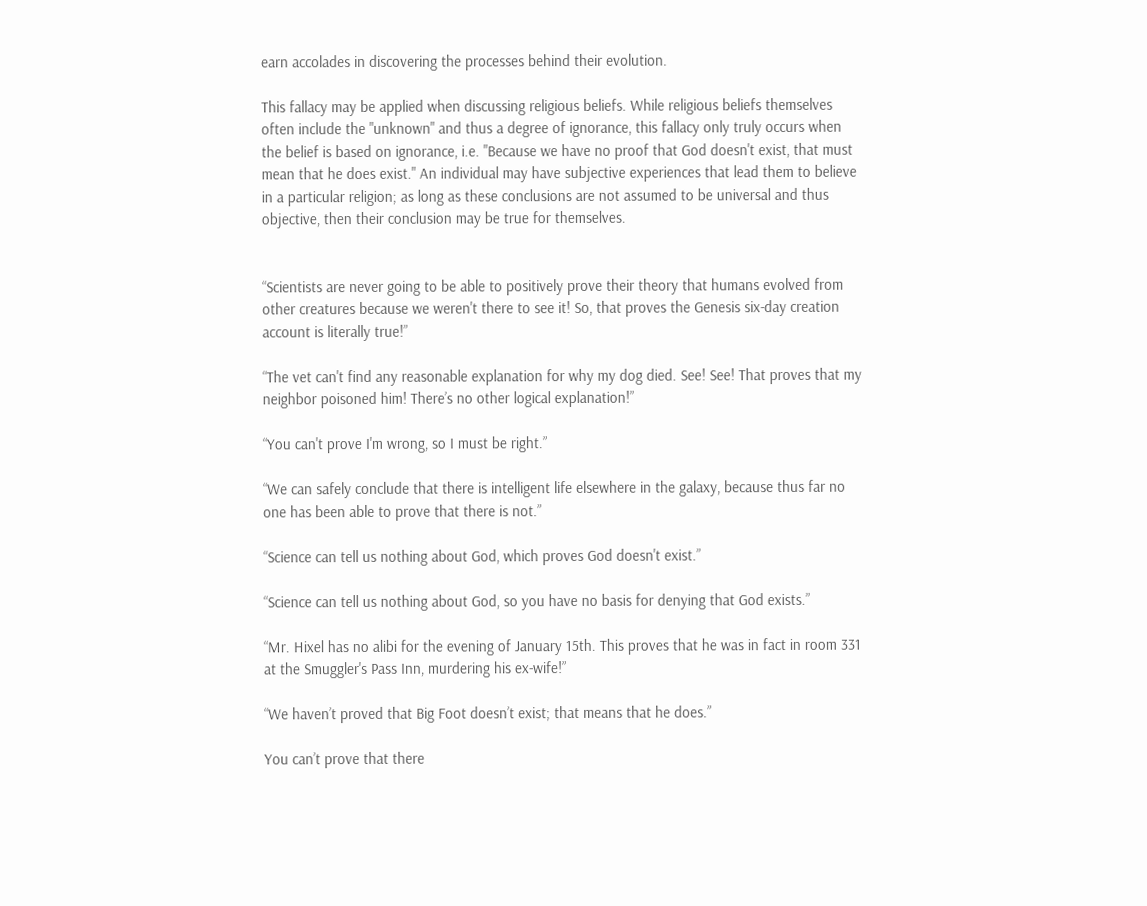earn accolades in discovering the processes behind their evolution.

This fallacy may be applied when discussing religious beliefs. While religious beliefs themselves often include the "unknown" and thus a degree of ignorance, this fallacy only truly occurs when the belief is based on ignorance, i.e. "Because we have no proof that God doesn't exist, that must mean that he does exist." An individual may have subjective experiences that lead them to believe in a particular religion; as long as these conclusions are not assumed to be universal and thus objective, then their conclusion may be true for themselves.


“Scientists are never going to be able to positively prove their theory that humans evolved from other creatures because we weren't there to see it! So, that proves the Genesis six-day creation account is literally true!”

“The vet can't find any reasonable explanation for why my dog died. See! See! That proves that my neighbor poisoned him! There’s no other logical explanation!”

“You can't prove I'm wrong, so I must be right.”

“We can safely conclude that there is intelligent life elsewhere in the galaxy, because thus far no one has been able to prove that there is not.”

“Science can tell us nothing about God, which proves God doesn't exist.”

“Science can tell us nothing about God, so you have no basis for denying that God exists.”

“Mr. Hixel has no alibi for the evening of January 15th. This proves that he was in fact in room 331 at the Smuggler's Pass Inn, murdering his ex-wife!”

“We haven’t proved that Big Foot doesn’t exist; that means that he does.”

You can’t prove that there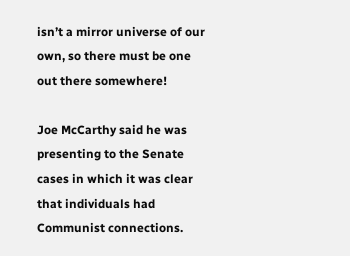isn’t a mirror universe of our own, so there must be one out there somewhere!

Joe McCarthy said he was presenting to the Senate cases in which it was clear that individuals had Communist connections.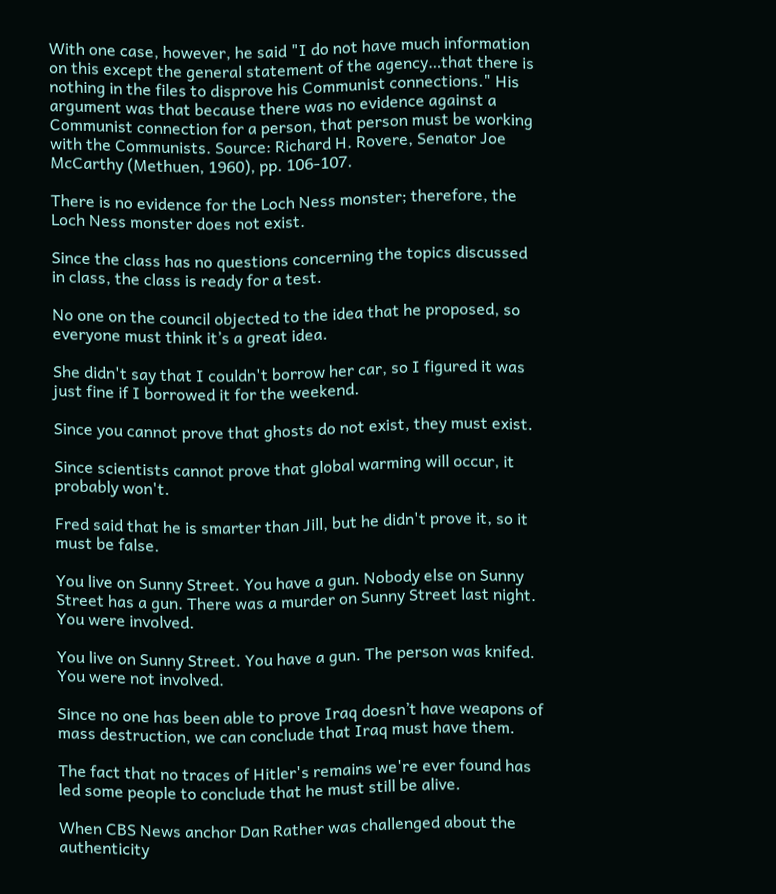With one case, however, he said "I do not have much information on this except the general statement of the agency…that there is nothing in the files to disprove his Communist connections." His argument was that because there was no evidence against a Communist connection for a person, that person must be working with the Communists. Source: Richard H. Rovere, Senator Joe McCarthy (Methuen, 1960), pp. 106-107.

There is no evidence for the Loch Ness monster; therefore, the Loch Ness monster does not exist.

Since the class has no questions concerning the topics discussed in class, the class is ready for a test.

No one on the council objected to the idea that he proposed, so everyone must think it’s a great idea.

She didn't say that I couldn't borrow her car, so I figured it was just fine if I borrowed it for the weekend.

Since you cannot prove that ghosts do not exist, they must exist.

Since scientists cannot prove that global warming will occur, it probably won't.

Fred said that he is smarter than Jill, but he didn't prove it, so it must be false.

You live on Sunny Street. You have a gun. Nobody else on Sunny Street has a gun. There was a murder on Sunny Street last night. You were involved.

You live on Sunny Street. You have a gun. The person was knifed. You were not involved.

Since no one has been able to prove Iraq doesn’t have weapons of mass destruction, we can conclude that Iraq must have them.

The fact that no traces of Hitler's remains we're ever found has led some people to conclude that he must still be alive.

When CBS News anchor Dan Rather was challenged about the authenticity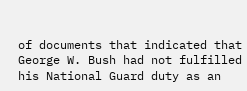of documents that indicated that George W. Bush had not fulfilled his National Guard duty as an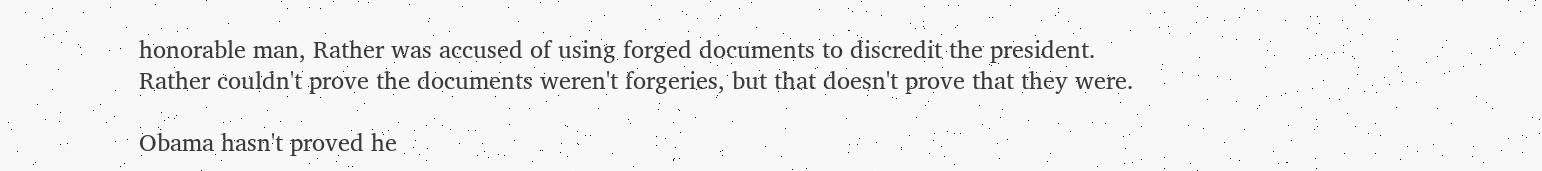honorable man, Rather was accused of using forged documents to discredit the president. Rather couldn't prove the documents weren't forgeries, but that doesn't prove that they were.

Obama hasn't proved he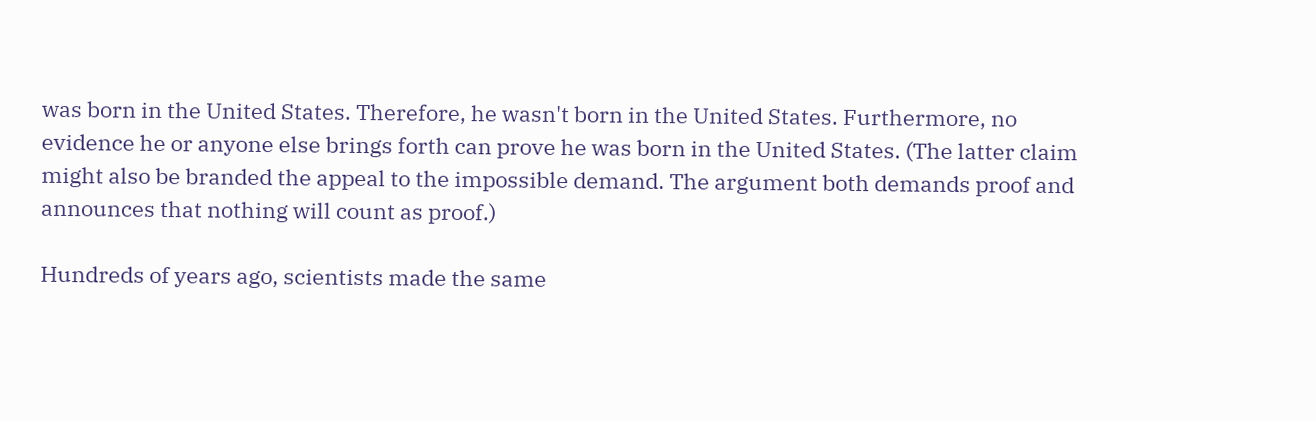was born in the United States. Therefore, he wasn't born in the United States. Furthermore, no evidence he or anyone else brings forth can prove he was born in the United States. (The latter claim might also be branded the appeal to the impossible demand. The argument both demands proof and announces that nothing will count as proof.)

Hundreds of years ago, scientists made the same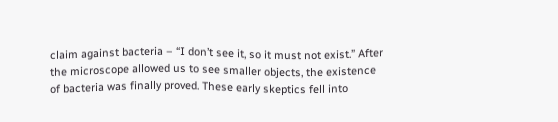claim against bacteria – “I don’t see it, so it must not exist.” After the microscope allowed us to see smaller objects, the existence of bacteria was finally proved. These early skeptics fell into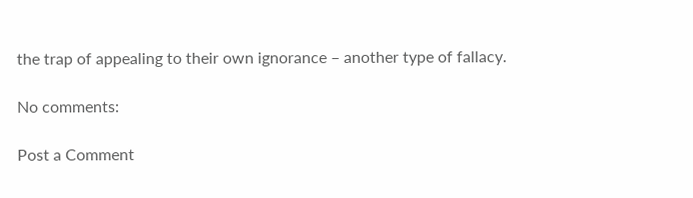the trap of appealing to their own ignorance – another type of fallacy.

No comments:

Post a Comment